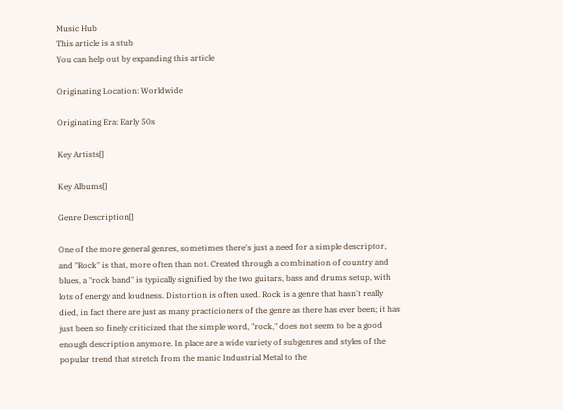Music Hub
This article is a stub
You can help out by expanding this article

Originating Location: Worldwide

Originating Era: Early 50s

Key Artists[]

Key Albums[]

Genre Description[]

One of the more general genres, sometimes there's just a need for a simple descriptor, and "Rock" is that, more often than not. Created through a combination of country and blues, a "rock band" is typically signified by the two guitars, bass and drums setup, with lots of energy and loudness. Distortion is often used. Rock is a genre that hasn't really died, in fact there are just as many practicioners of the genre as there has ever been; it has just been so finely criticized that the simple word, "rock," does not seem to be a good enough description anymore. In place are a wide variety of subgenres and styles of the popular trend that stretch from the manic Industrial Metal to the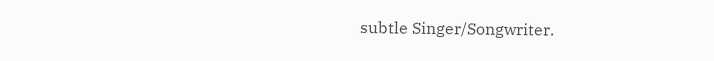subtle Singer/Songwriter.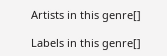Artists in this genre[]

Labels in this genre[]